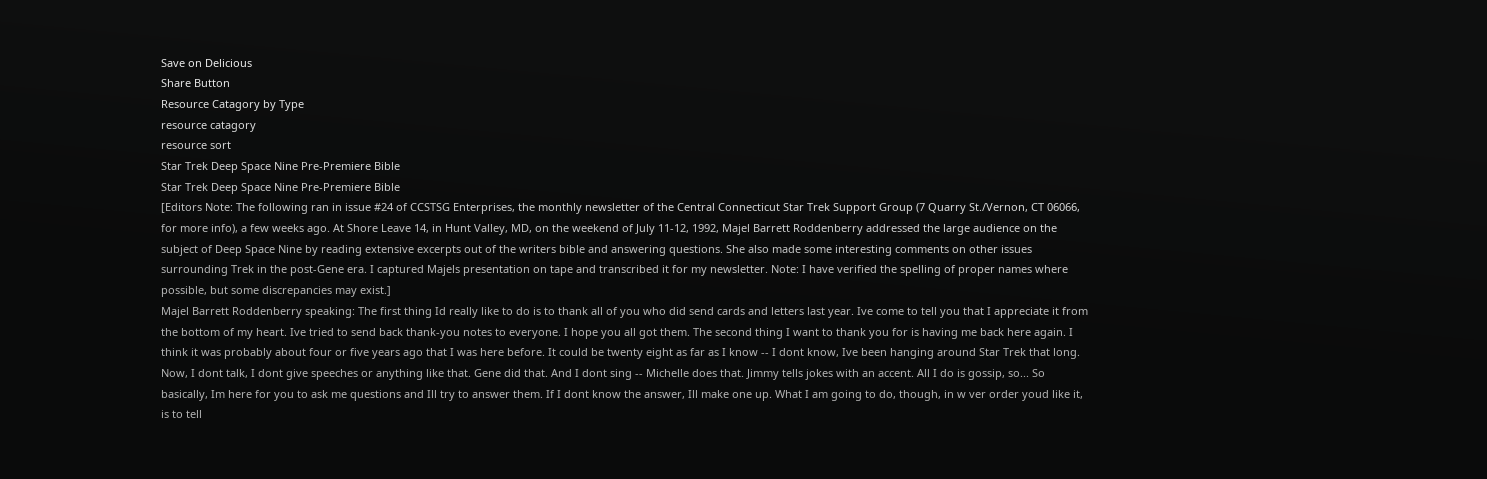Save on Delicious
Share Button
Resource Catagory by Type
resource catagory
resource sort
Star Trek Deep Space Nine Pre-Premiere Bible
Star Trek Deep Space Nine Pre-Premiere Bible
[Editors Note: The following ran in issue #24 of CCSTSG Enterprises, the monthly newsletter of the Central Connecticut Star Trek Support Group (7 Quarry St./Vernon, CT 06066, for more info), a few weeks ago. At Shore Leave 14, in Hunt Valley, MD, on the weekend of July 11-12, 1992, Majel Barrett Roddenberry addressed the large audience on the subject of Deep Space Nine by reading extensive excerpts out of the writers bible and answering questions. She also made some interesting comments on other issues surrounding Trek in the post-Gene era. I captured Majels presentation on tape and transcribed it for my newsletter. Note: I have verified the spelling of proper names where possible, but some discrepancies may exist.]
Majel Barrett Roddenberry speaking: The first thing Id really like to do is to thank all of you who did send cards and letters last year. Ive come to tell you that I appreciate it from the bottom of my heart. Ive tried to send back thank-you notes to everyone. I hope you all got them. The second thing I want to thank you for is having me back here again. I think it was probably about four or five years ago that I was here before. It could be twenty eight as far as I know -- I dont know, Ive been hanging around Star Trek that long.
Now, I dont talk, I dont give speeches or anything like that. Gene did that. And I dont sing -- Michelle does that. Jimmy tells jokes with an accent. All I do is gossip, so... So basically, Im here for you to ask me questions and Ill try to answer them. If I dont know the answer, Ill make one up. What I am going to do, though, in w ver order youd like it, is to tell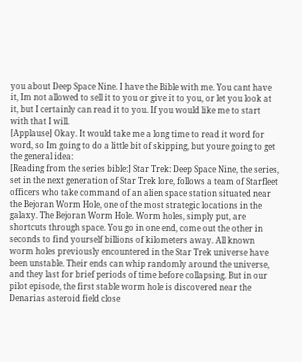you about Deep Space Nine. I have the Bible with me. You cant have it, Im not allowed to sell it to you or give it to you, or let you look at it, but I certainly can read it to you. If you would like me to start with that I will.
[Applause] Okay. It would take me a long time to read it word for word, so Im going to do a little bit of skipping, but youre going to get the general idea:
[Reading from the series bible:] Star Trek: Deep Space Nine, the series, set in the next generation of Star Trek lore, follows a team of Starfleet officers who take command of an alien space station situated near the Bejoran Worm Hole, one of the most strategic locations in the galaxy. The Bejoran Worm Hole. Worm holes, simply put, are shortcuts through space. You go in one end, come out the other in seconds to find yourself billions of kilometers away. All known worm holes previously encountered in the Star Trek universe have been unstable. Their ends can whip randomly around the universe, and they last for brief periods of time before collapsing. But in our pilot episode, the first stable worm hole is discovered near the Denarias asteroid field close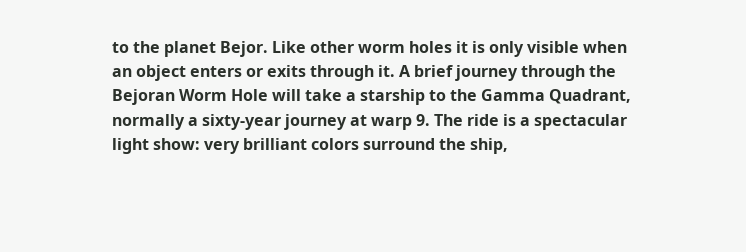to the planet Bejor. Like other worm holes it is only visible when an object enters or exits through it. A brief journey through the Bejoran Worm Hole will take a starship to the Gamma Quadrant, normally a sixty-year journey at warp 9. The ride is a spectacular light show: very brilliant colors surround the ship,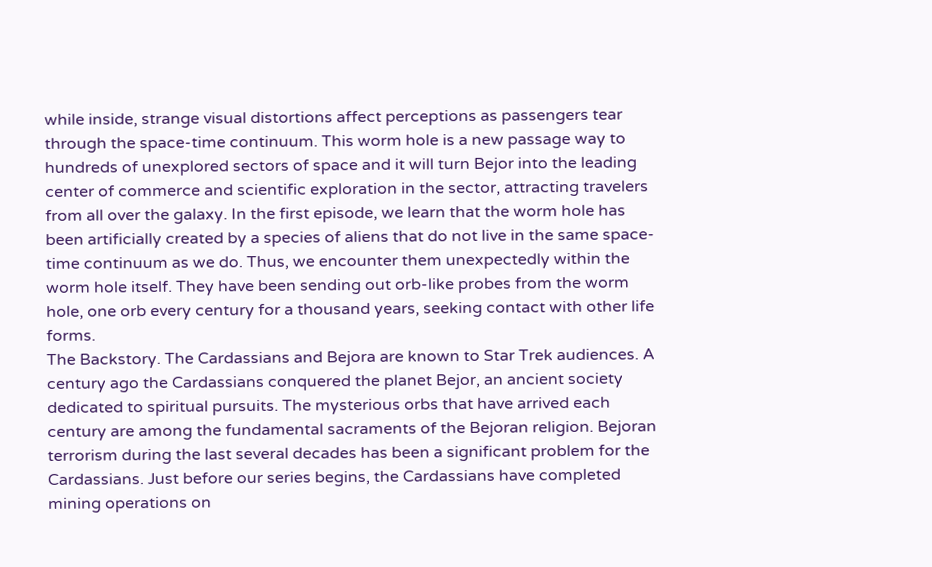while inside, strange visual distortions affect perceptions as passengers tear through the space-time continuum. This worm hole is a new passage way to hundreds of unexplored sectors of space and it will turn Bejor into the leading center of commerce and scientific exploration in the sector, attracting travelers from all over the galaxy. In the first episode, we learn that the worm hole has been artificially created by a species of aliens that do not live in the same space-time continuum as we do. Thus, we encounter them unexpectedly within the worm hole itself. They have been sending out orb-like probes from the worm hole, one orb every century for a thousand years, seeking contact with other life forms.
The Backstory. The Cardassians and Bejora are known to Star Trek audiences. A century ago the Cardassians conquered the planet Bejor, an ancient society dedicated to spiritual pursuits. The mysterious orbs that have arrived each century are among the fundamental sacraments of the Bejoran religion. Bejoran terrorism during the last several decades has been a significant problem for the Cardassians. Just before our series begins, the Cardassians have completed mining operations on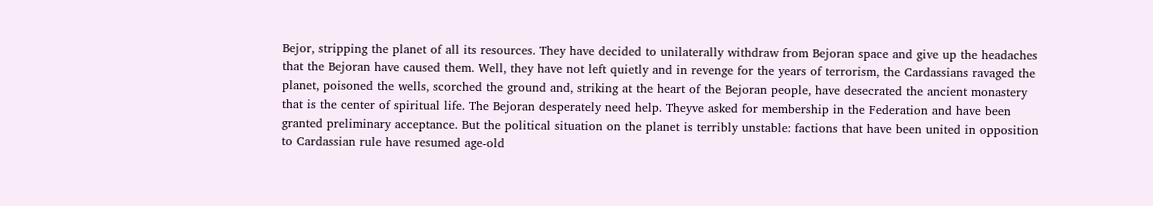Bejor, stripping the planet of all its resources. They have decided to unilaterally withdraw from Bejoran space and give up the headaches that the Bejoran have caused them. Well, they have not left quietly and in revenge for the years of terrorism, the Cardassians ravaged the planet, poisoned the wells, scorched the ground and, striking at the heart of the Bejoran people, have desecrated the ancient monastery that is the center of spiritual life. The Bejoran desperately need help. Theyve asked for membership in the Federation and have been granted preliminary acceptance. But the political situation on the planet is terribly unstable: factions that have been united in opposition to Cardassian rule have resumed age-old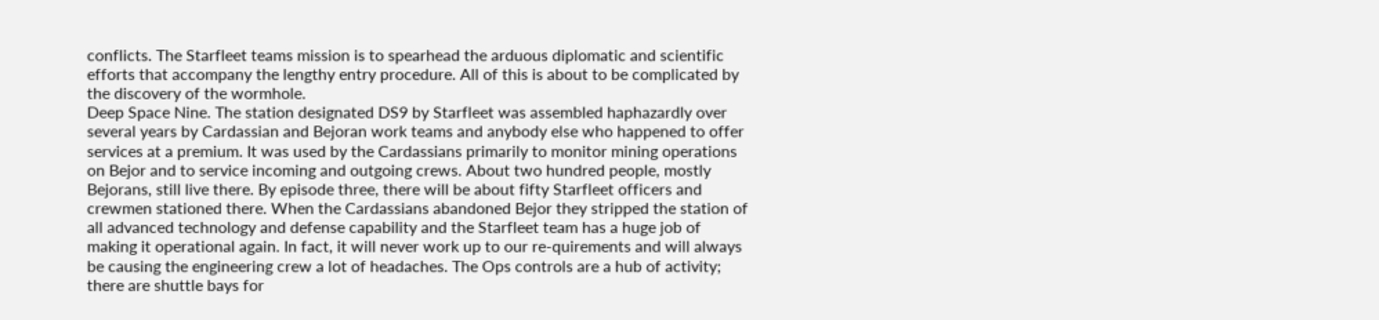conflicts. The Starfleet teams mission is to spearhead the arduous diplomatic and scientific efforts that accompany the lengthy entry procedure. All of this is about to be complicated by the discovery of the wormhole.
Deep Space Nine. The station designated DS9 by Starfleet was assembled haphazardly over several years by Cardassian and Bejoran work teams and anybody else who happened to offer services at a premium. It was used by the Cardassians primarily to monitor mining operations on Bejor and to service incoming and outgoing crews. About two hundred people, mostly Bejorans, still live there. By episode three, there will be about fifty Starfleet officers and crewmen stationed there. When the Cardassians abandoned Bejor they stripped the station of all advanced technology and defense capability and the Starfleet team has a huge job of making it operational again. In fact, it will never work up to our re-quirements and will always be causing the engineering crew a lot of headaches. The Ops controls are a hub of activity; there are shuttle bays for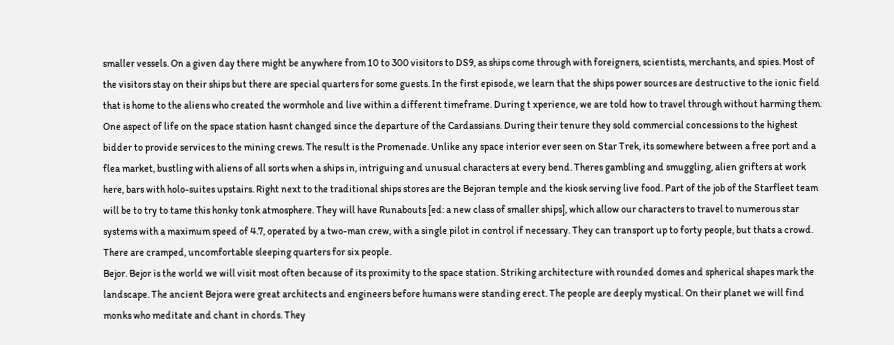smaller vessels. On a given day there might be anywhere from 10 to 300 visitors to DS9, as ships come through with foreigners, scientists, merchants, and spies. Most of the visitors stay on their ships but there are special quarters for some guests. In the first episode, we learn that the ships power sources are destructive to the ionic field that is home to the aliens who created the wormhole and live within a different timeframe. During t xperience, we are told how to travel through without harming them. One aspect of life on the space station hasnt changed since the departure of the Cardassians. During their tenure they sold commercial concessions to the highest bidder to provide services to the mining crews. The result is the Promenade. Unlike any space interior ever seen on Star Trek, its somewhere between a free port and a flea market, bustling with aliens of all sorts when a ships in, intriguing and unusual characters at every bend. Theres gambling and smuggling, alien grifters at work here, bars with holo-suites upstairs. Right next to the traditional ships stores are the Bejoran temple and the kiosk serving live food. Part of the job of the Starfleet team will be to try to tame this honky tonk atmosphere. They will have Runabouts [ed: a new class of smaller ships], which allow our characters to travel to numerous star systems with a maximum speed of 4.7, operated by a two-man crew, with a single pilot in control if necessary. They can transport up to forty people, but thats a crowd. There are cramped, uncomfortable sleeping quarters for six people.
Bejor. Bejor is the world we will visit most often because of its proximity to the space station. Striking architecture with rounded domes and spherical shapes mark the landscape. The ancient Bejora were great architects and engineers before humans were standing erect. The people are deeply mystical. On their planet we will find monks who meditate and chant in chords. They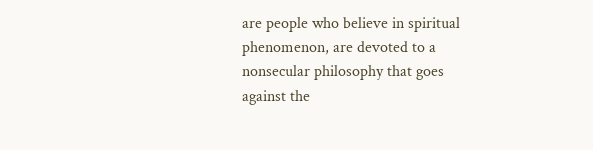are people who believe in spiritual phenomenon, are devoted to a nonsecular philosophy that goes against the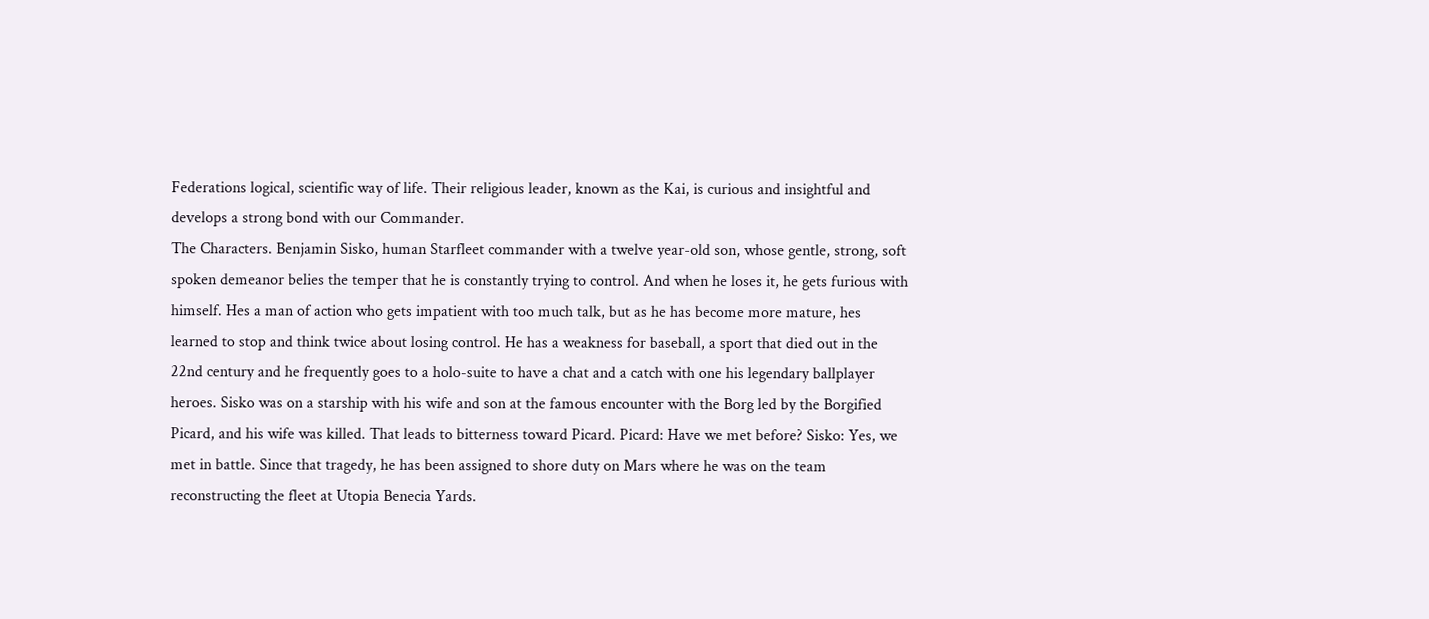Federations logical, scientific way of life. Their religious leader, known as the Kai, is curious and insightful and develops a strong bond with our Commander.
The Characters. Benjamin Sisko, human Starfleet commander with a twelve year-old son, whose gentle, strong, soft spoken demeanor belies the temper that he is constantly trying to control. And when he loses it, he gets furious with himself. Hes a man of action who gets impatient with too much talk, but as he has become more mature, hes learned to stop and think twice about losing control. He has a weakness for baseball, a sport that died out in the 22nd century and he frequently goes to a holo-suite to have a chat and a catch with one his legendary ballplayer heroes. Sisko was on a starship with his wife and son at the famous encounter with the Borg led by the Borgified Picard, and his wife was killed. That leads to bitterness toward Picard. Picard: Have we met before? Sisko: Yes, we met in battle. Since that tragedy, he has been assigned to shore duty on Mars where he was on the team reconstructing the fleet at Utopia Benecia Yards.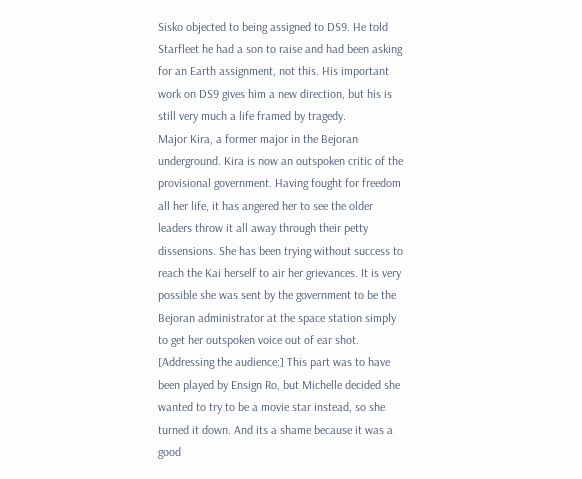Sisko objected to being assigned to DS9. He told Starfleet he had a son to raise and had been asking for an Earth assignment, not this. His important work on DS9 gives him a new direction, but his is still very much a life framed by tragedy.
Major Kira, a former major in the Bejoran underground. Kira is now an outspoken critic of the provisional government. Having fought for freedom all her life, it has angered her to see the older leaders throw it all away through their petty dissensions. She has been trying without success to reach the Kai herself to air her grievances. It is very possible she was sent by the government to be the Bejoran administrator at the space station simply to get her outspoken voice out of ear shot. [Addressing the audience:] This part was to have been played by Ensign Ro, but Michelle decided she wanted to try to be a movie star instead, so she turned it down. And its a shame because it was a good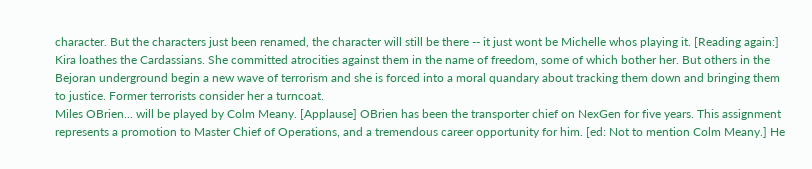character. But the characters just been renamed, the character will still be there -- it just wont be Michelle whos playing it. [Reading again:] Kira loathes the Cardassians. She committed atrocities against them in the name of freedom, some of which bother her. But others in the Bejoran underground begin a new wave of terrorism and she is forced into a moral quandary about tracking them down and bringing them to justice. Former terrorists consider her a turncoat.
Miles OBrien... will be played by Colm Meany. [Applause] OBrien has been the transporter chief on NexGen for five years. This assignment represents a promotion to Master Chief of Operations, and a tremendous career opportunity for him. [ed: Not to mention Colm Meany.] He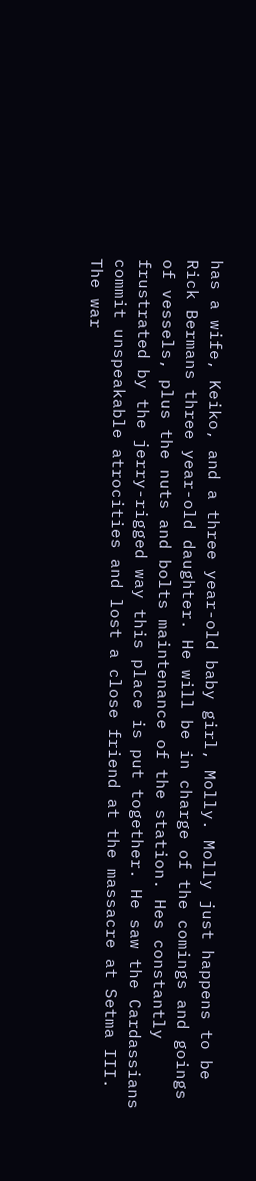has a wife, Keiko, and a three year-old baby girl, Molly. Molly just happens to be Rick Bermans three year-old daughter. He will be in charge of the comings and goings of vessels, plus the nuts and bolts maintenance of the station. Hes constantly frustrated by the jerry-rigged way this place is put together. He saw the Cardassians commit unspeakable atrocities and lost a close friend at the massacre at Setma III. The war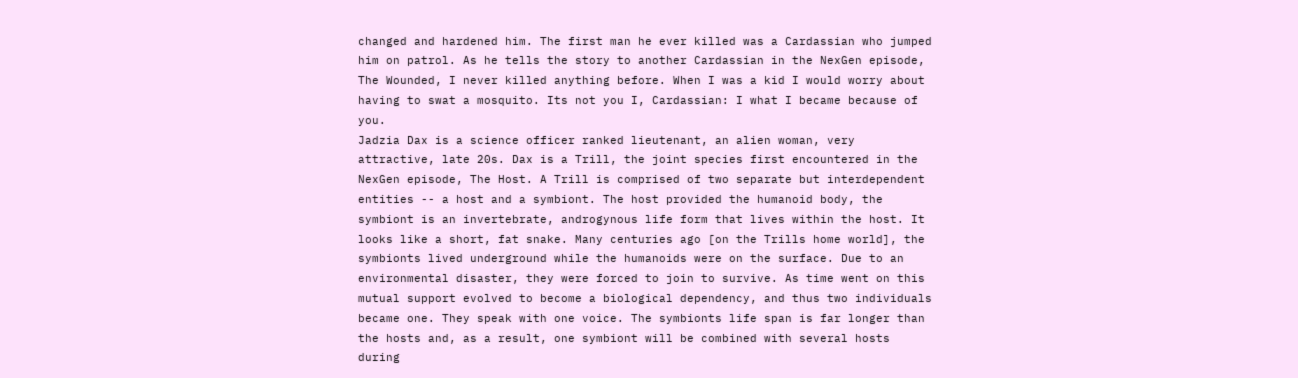changed and hardened him. The first man he ever killed was a Cardassian who jumped him on patrol. As he tells the story to another Cardassian in the NexGen episode, The Wounded, I never killed anything before. When I was a kid I would worry about having to swat a mosquito. Its not you I, Cardassian: I what I became because of you.
Jadzia Dax is a science officer ranked lieutenant, an alien woman, very attractive, late 20s. Dax is a Trill, the joint species first encountered in the NexGen episode, The Host. A Trill is comprised of two separate but interdependent entities -- a host and a symbiont. The host provided the humanoid body, the symbiont is an invertebrate, androgynous life form that lives within the host. It looks like a short, fat snake. Many centuries ago [on the Trills home world], the symbionts lived underground while the humanoids were on the surface. Due to an environmental disaster, they were forced to join to survive. As time went on this mutual support evolved to become a biological dependency, and thus two individuals became one. They speak with one voice. The symbionts life span is far longer than the hosts and, as a result, one symbiont will be combined with several hosts during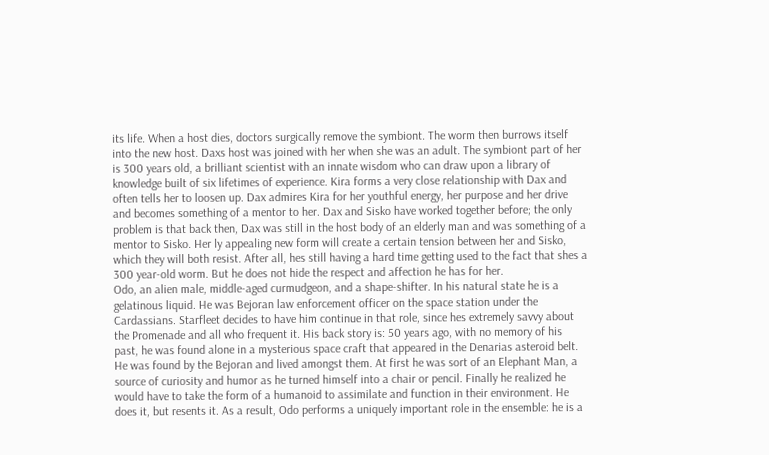its life. When a host dies, doctors surgically remove the symbiont. The worm then burrows itself into the new host. Daxs host was joined with her when she was an adult. The symbiont part of her is 300 years old, a brilliant scientist with an innate wisdom who can draw upon a library of knowledge built of six lifetimes of experience. Kira forms a very close relationship with Dax and often tells her to loosen up. Dax admires Kira for her youthful energy, her purpose and her drive and becomes something of a mentor to her. Dax and Sisko have worked together before; the only problem is that back then, Dax was still in the host body of an elderly man and was something of a mentor to Sisko. Her ly appealing new form will create a certain tension between her and Sisko, which they will both resist. After all, hes still having a hard time getting used to the fact that shes a 300 year-old worm. But he does not hide the respect and affection he has for her.
Odo, an alien male, middle-aged curmudgeon, and a shape-shifter. In his natural state he is a gelatinous liquid. He was Bejoran law enforcement officer on the space station under the Cardassians. Starfleet decides to have him continue in that role, since hes extremely savvy about the Promenade and all who frequent it. His back story is: 50 years ago, with no memory of his past, he was found alone in a mysterious space craft that appeared in the Denarias asteroid belt. He was found by the Bejoran and lived amongst them. At first he was sort of an Elephant Man, a source of curiosity and humor as he turned himself into a chair or pencil. Finally he realized he would have to take the form of a humanoid to assimilate and function in their environment. He does it, but resents it. As a result, Odo performs a uniquely important role in the ensemble: he is a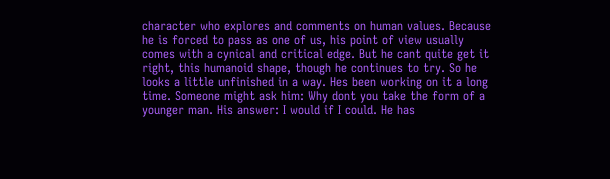character who explores and comments on human values. Because he is forced to pass as one of us, his point of view usually comes with a cynical and critical edge. But he cant quite get it right, this humanoid shape, though he continues to try. So he looks a little unfinished in a way. Hes been working on it a long time. Someone might ask him: Why dont you take the form of a younger man. His answer: I would if I could. He has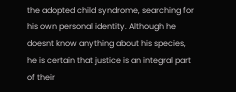the adopted child syndrome, searching for his own personal identity. Although he doesnt know anything about his species, he is certain that justice is an integral part of their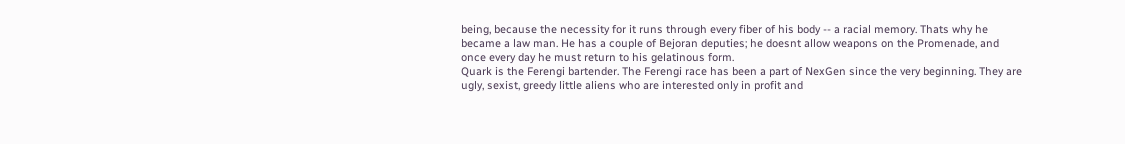being, because the necessity for it runs through every fiber of his body -- a racial memory. Thats why he became a law man. He has a couple of Bejoran deputies; he doesnt allow weapons on the Promenade, and once every day he must return to his gelatinous form.
Quark is the Ferengi bartender. The Ferengi race has been a part of NexGen since the very beginning. They are ugly, sexist, greedy little aliens who are interested only in profit and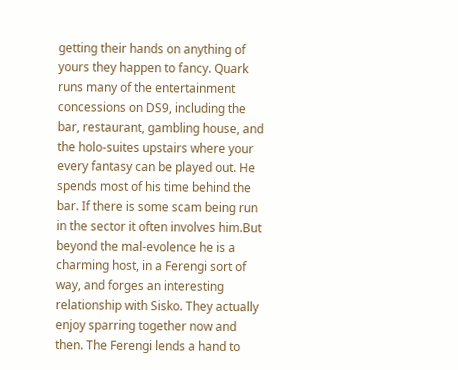getting their hands on anything of yours they happen to fancy. Quark runs many of the entertainment concessions on DS9, including the bar, restaurant, gambling house, and the holo-suites upstairs where your every fantasy can be played out. He spends most of his time behind the bar. If there is some scam being run in the sector it often involves him.But beyond the mal-evolence he is a charming host, in a Ferengi sort of way, and forges an interesting relationship with Sisko. They actually enjoy sparring together now and then. The Ferengi lends a hand to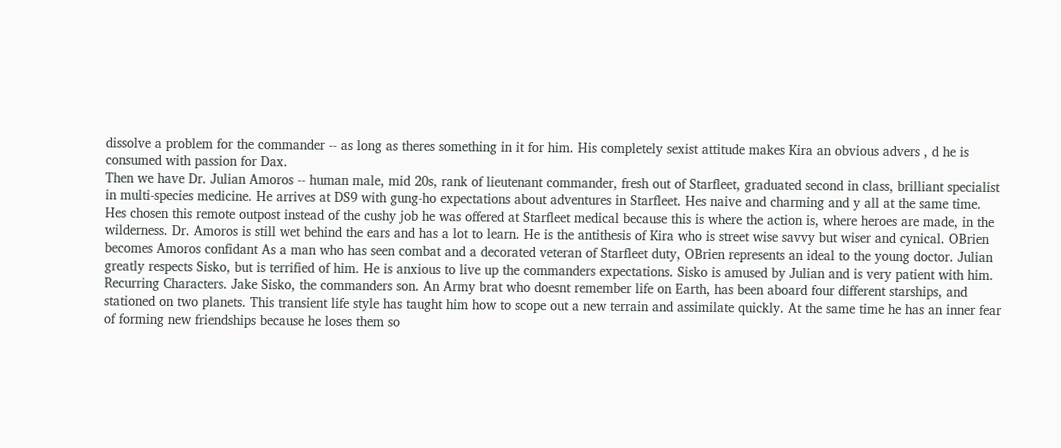dissolve a problem for the commander -- as long as theres something in it for him. His completely sexist attitude makes Kira an obvious advers , d he is consumed with passion for Dax.
Then we have Dr. Julian Amoros -- human male, mid 20s, rank of lieutenant commander, fresh out of Starfleet, graduated second in class, brilliant specialist in multi-species medicine. He arrives at DS9 with gung-ho expectations about adventures in Starfleet. Hes naive and charming and y all at the same time. Hes chosen this remote outpost instead of the cushy job he was offered at Starfleet medical because this is where the action is, where heroes are made, in the wilderness. Dr. Amoros is still wet behind the ears and has a lot to learn. He is the antithesis of Kira who is street wise savvy but wiser and cynical. OBrien becomes Amoros confidant As a man who has seen combat and a decorated veteran of Starfleet duty, OBrien represents an ideal to the young doctor. Julian greatly respects Sisko, but is terrified of him. He is anxious to live up the commanders expectations. Sisko is amused by Julian and is very patient with him.
Recurring Characters. Jake Sisko, the commanders son. An Army brat who doesnt remember life on Earth, has been aboard four different starships, and stationed on two planets. This transient life style has taught him how to scope out a new terrain and assimilate quickly. At the same time he has an inner fear of forming new friendships because he loses them so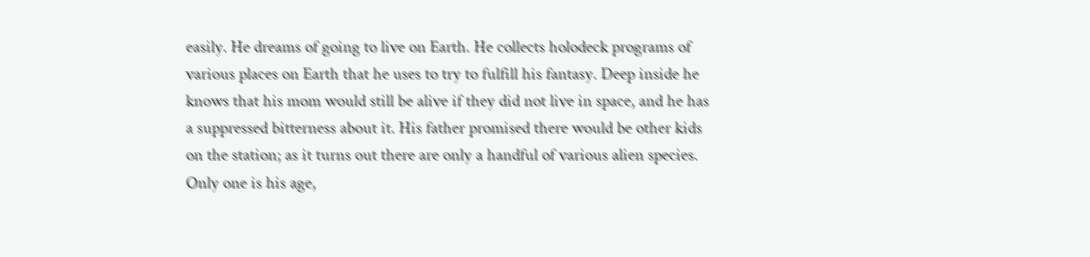easily. He dreams of going to live on Earth. He collects holodeck programs of various places on Earth that he uses to try to fulfill his fantasy. Deep inside he knows that his mom would still be alive if they did not live in space, and he has a suppressed bitterness about it. His father promised there would be other kids on the station; as it turns out there are only a handful of various alien species. Only one is his age,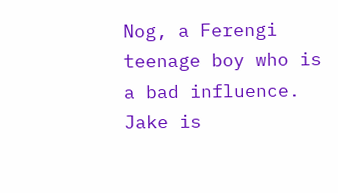Nog, a Ferengi teenage boy who is a bad influence. Jake is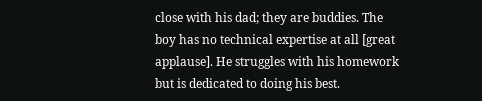close with his dad; they are buddies. The boy has no technical expertise at all [great applause]. He struggles with his homework but is dedicated to doing his best.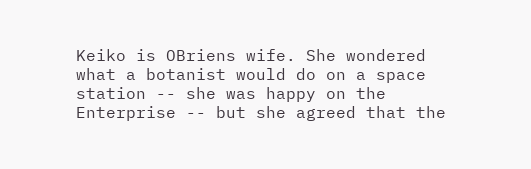Keiko is OBriens wife. She wondered what a botanist would do on a space station -- she was happy on the Enterprise -- but she agreed that the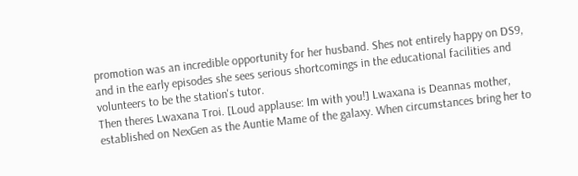promotion was an incredible opportunity for her husband. Shes not entirely happy on DS9, and in the early episodes she sees serious shortcomings in the educational facilities and volunteers to be the station's tutor.
Then theres Lwaxana Troi. [Loud applause: Im with you!] Lwaxana is Deannas mother, established on NexGen as the Auntie Mame of the galaxy. When circumstances bring her to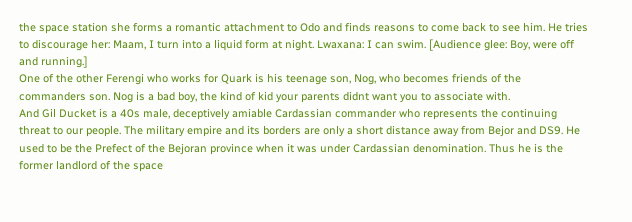the space station she forms a romantic attachment to Odo and finds reasons to come back to see him. He tries to discourage her: Maam, I turn into a liquid form at night. Lwaxana: I can swim. [Audience glee: Boy, were off and running.]
One of the other Ferengi who works for Quark is his teenage son, Nog, who becomes friends of the commanders son. Nog is a bad boy, the kind of kid your parents didnt want you to associate with.
And Gil Ducket is a 40s male, deceptively amiable Cardassian commander who represents the continuing threat to our people. The military empire and its borders are only a short distance away from Bejor and DS9. He used to be the Prefect of the Bejoran province when it was under Cardassian denomination. Thus he is the former landlord of the space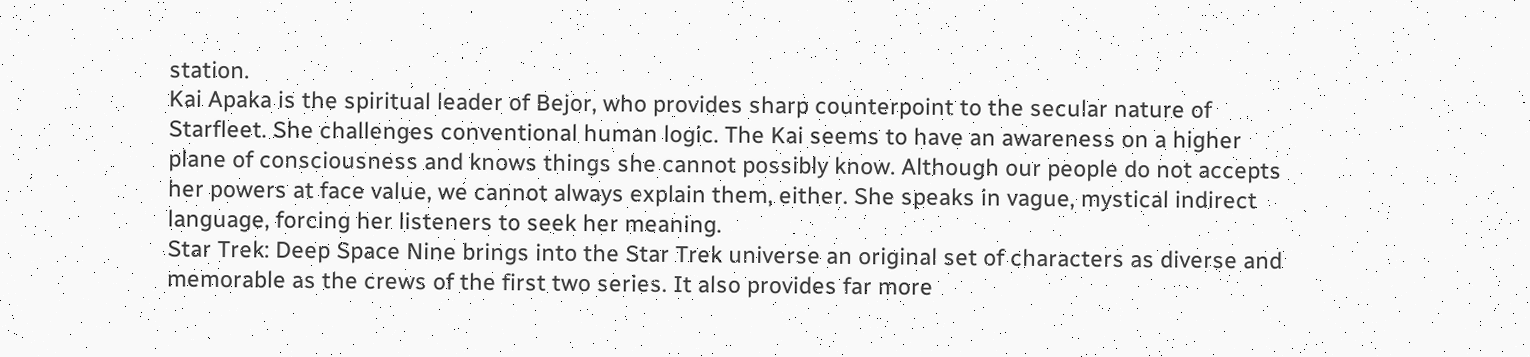station.
Kai Apaka is the spiritual leader of Bejor, who provides sharp counterpoint to the secular nature of Starfleet. She challenges conventional human logic. The Kai seems to have an awareness on a higher plane of consciousness and knows things she cannot possibly know. Although our people do not accepts her powers at face value, we cannot always explain them, either. She speaks in vague, mystical indirect language, forcing her listeners to seek her meaning.
Star Trek: Deep Space Nine brings into the Star Trek universe an original set of characters as diverse and memorable as the crews of the first two series. It also provides far more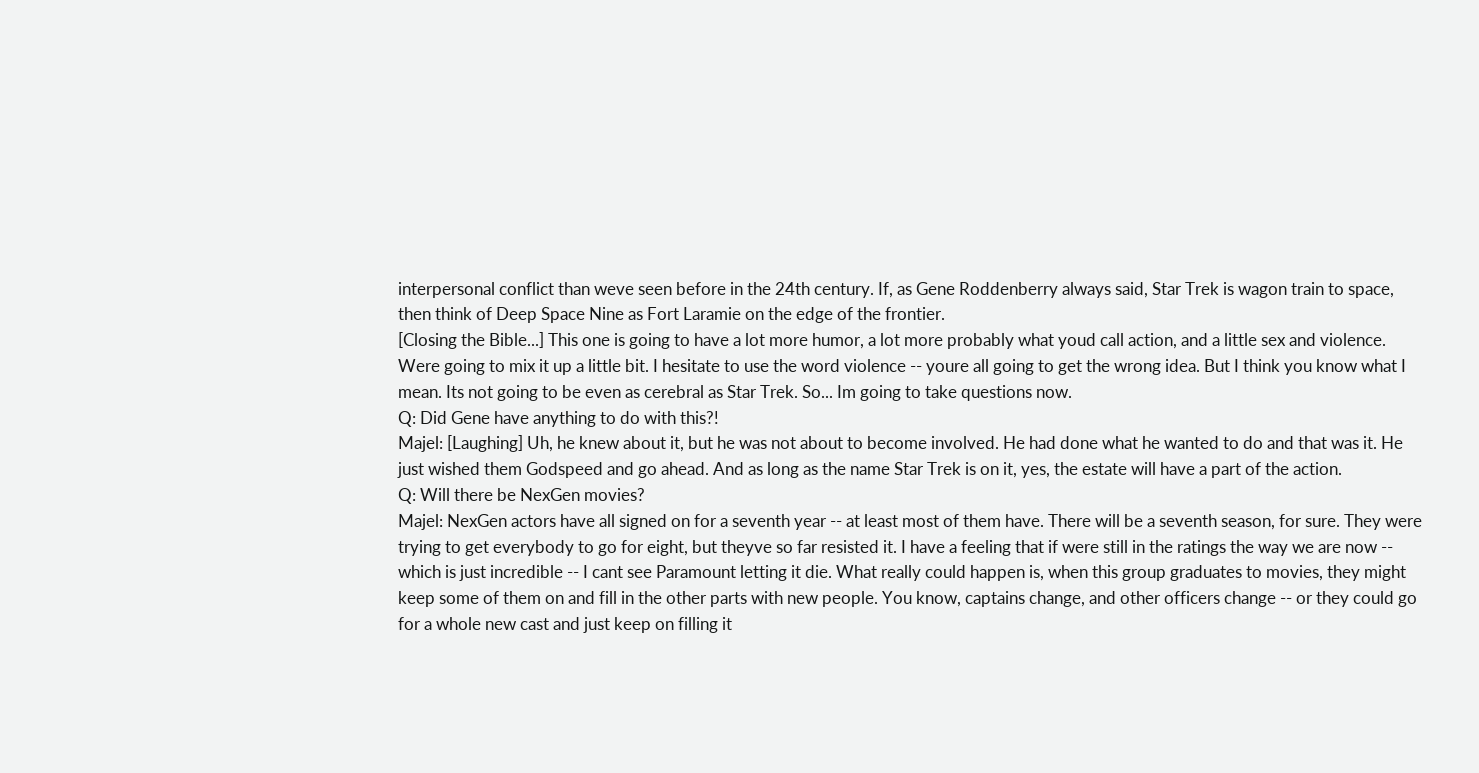interpersonal conflict than weve seen before in the 24th century. If, as Gene Roddenberry always said, Star Trek is wagon train to space, then think of Deep Space Nine as Fort Laramie on the edge of the frontier.
[Closing the Bible...] This one is going to have a lot more humor, a lot more probably what youd call action, and a little sex and violence. Were going to mix it up a little bit. I hesitate to use the word violence -- youre all going to get the wrong idea. But I think you know what I mean. Its not going to be even as cerebral as Star Trek. So... Im going to take questions now.
Q: Did Gene have anything to do with this?!
Majel: [Laughing] Uh, he knew about it, but he was not about to become involved. He had done what he wanted to do and that was it. He just wished them Godspeed and go ahead. And as long as the name Star Trek is on it, yes, the estate will have a part of the action.
Q: Will there be NexGen movies?
Majel: NexGen actors have all signed on for a seventh year -- at least most of them have. There will be a seventh season, for sure. They were trying to get everybody to go for eight, but theyve so far resisted it. I have a feeling that if were still in the ratings the way we are now -- which is just incredible -- I cant see Paramount letting it die. What really could happen is, when this group graduates to movies, they might keep some of them on and fill in the other parts with new people. You know, captains change, and other officers change -- or they could go for a whole new cast and just keep on filling it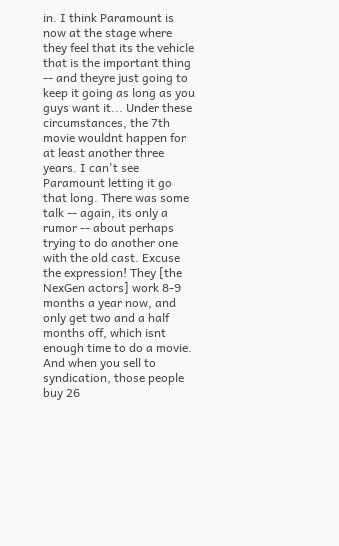in. I think Paramount is now at the stage where they feel that its the vehicle that is the important thing -- and theyre just going to keep it going as long as you guys want it... Under these circumstances, the 7th movie wouldnt happen for at least another three years. I can't see Paramount letting it go that long. There was some talk -- again, its only a rumor -- about perhaps trying to do another one with the old cast. Excuse the expression! They [the NexGen actors] work 8-9 months a year now, and only get two and a half months off, which isnt enough time to do a movie. And when you sell to syndication, those people buy 26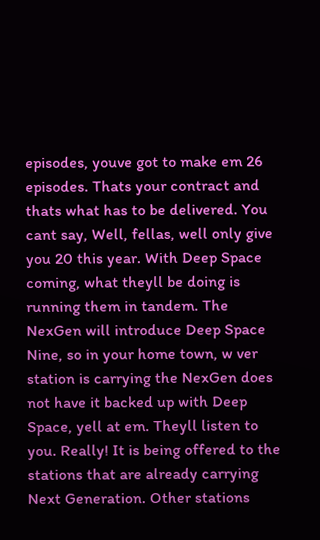episodes, youve got to make em 26 episodes. Thats your contract and thats what has to be delivered. You cant say, Well, fellas, well only give you 20 this year. With Deep Space coming, what theyll be doing is running them in tandem. The NexGen will introduce Deep Space Nine, so in your home town, w ver station is carrying the NexGen does not have it backed up with Deep Space, yell at em. Theyll listen to you. Really! It is being offered to the stations that are already carrying Next Generation. Other stations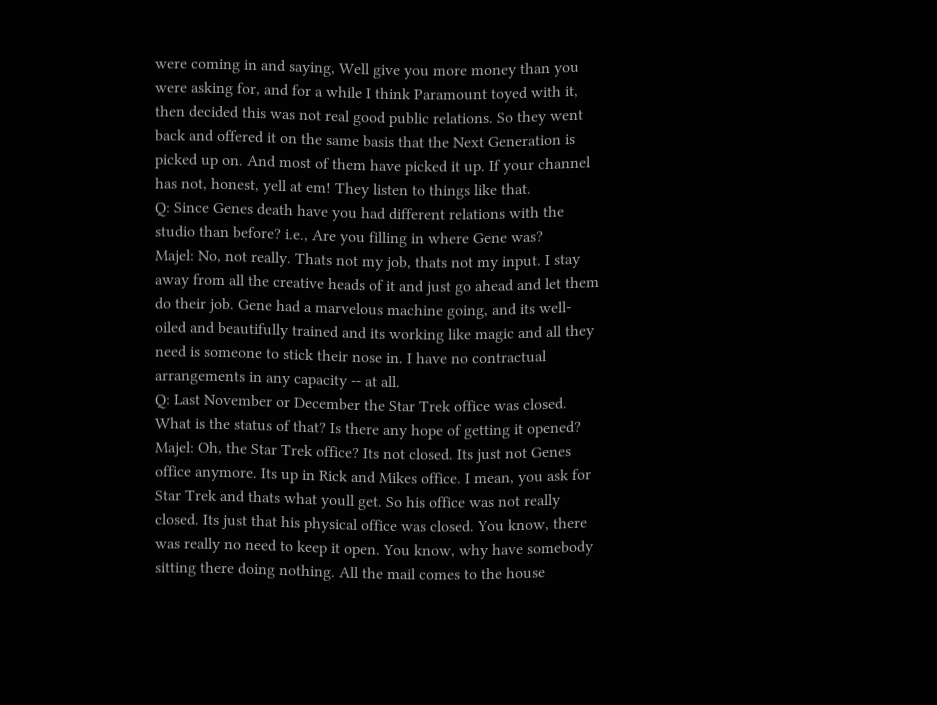were coming in and saying, Well give you more money than you were asking for, and for a while I think Paramount toyed with it, then decided this was not real good public relations. So they went back and offered it on the same basis that the Next Generation is picked up on. And most of them have picked it up. If your channel has not, honest, yell at em! They listen to things like that.
Q: Since Genes death have you had different relations with the studio than before? i.e., Are you filling in where Gene was?
Majel: No, not really. Thats not my job, thats not my input. I stay away from all the creative heads of it and just go ahead and let them do their job. Gene had a marvelous machine going, and its well-oiled and beautifully trained and its working like magic and all they need is someone to stick their nose in. I have no contractual arrangements in any capacity -- at all.
Q: Last November or December the Star Trek office was closed. What is the status of that? Is there any hope of getting it opened?
Majel: Oh, the Star Trek office? Its not closed. Its just not Genes office anymore. Its up in Rick and Mikes office. I mean, you ask for Star Trek and thats what youll get. So his office was not really closed. Its just that his physical office was closed. You know, there was really no need to keep it open. You know, why have somebody sitting there doing nothing. All the mail comes to the house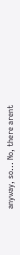anyway, so... No, there arent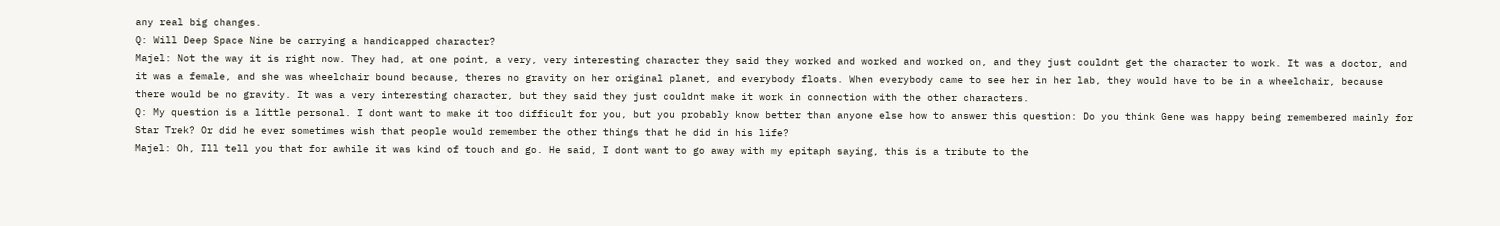any real big changes.
Q: Will Deep Space Nine be carrying a handicapped character?
Majel: Not the way it is right now. They had, at one point, a very, very interesting character they said they worked and worked and worked on, and they just couldnt get the character to work. It was a doctor, and it was a female, and she was wheelchair bound because, theres no gravity on her original planet, and everybody floats. When everybody came to see her in her lab, they would have to be in a wheelchair, because there would be no gravity. It was a very interesting character, but they said they just couldnt make it work in connection with the other characters.
Q: My question is a little personal. I dont want to make it too difficult for you, but you probably know better than anyone else how to answer this question: Do you think Gene was happy being remembered mainly for Star Trek? Or did he ever sometimes wish that people would remember the other things that he did in his life?
Majel: Oh, Ill tell you that for awhile it was kind of touch and go. He said, I dont want to go away with my epitaph saying, this is a tribute to the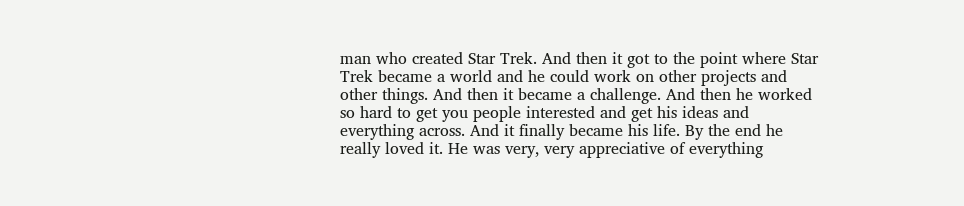man who created Star Trek. And then it got to the point where Star Trek became a world and he could work on other projects and other things. And then it became a challenge. And then he worked so hard to get you people interested and get his ideas and everything across. And it finally became his life. By the end he really loved it. He was very, very appreciative of everything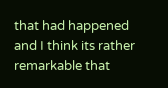that had happened and I think its rather remarkable that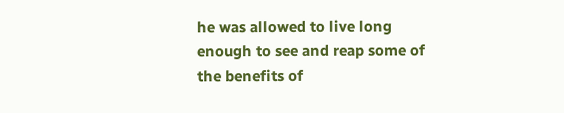he was allowed to live long enough to see and reap some of the benefits of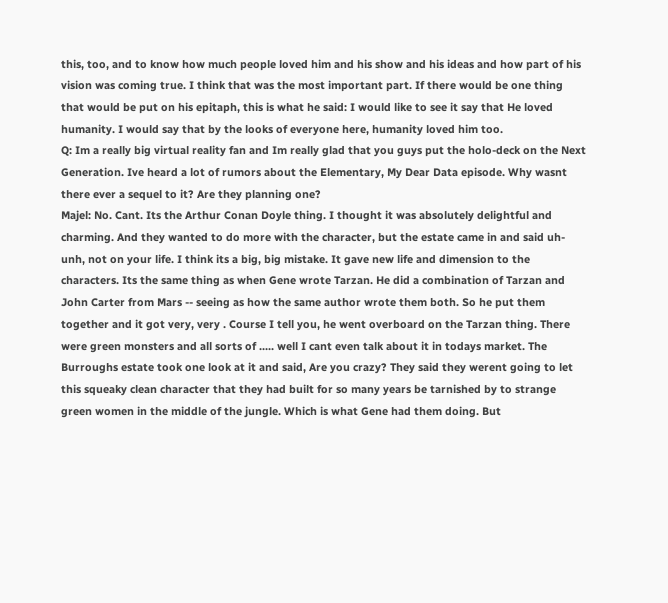this, too, and to know how much people loved him and his show and his ideas and how part of his vision was coming true. I think that was the most important part. If there would be one thing that would be put on his epitaph, this is what he said: I would like to see it say that He loved humanity. I would say that by the looks of everyone here, humanity loved him too.
Q: Im a really big virtual reality fan and Im really glad that you guys put the holo-deck on the Next Generation. Ive heard a lot of rumors about the Elementary, My Dear Data episode. Why wasnt there ever a sequel to it? Are they planning one?
Majel: No. Cant. Its the Arthur Conan Doyle thing. I thought it was absolutely delightful and charming. And they wanted to do more with the character, but the estate came in and said uh-unh, not on your life. I think its a big, big mistake. It gave new life and dimension to the characters. Its the same thing as when Gene wrote Tarzan. He did a combination of Tarzan and John Carter from Mars -- seeing as how the same author wrote them both. So he put them together and it got very, very . Course I tell you, he went overboard on the Tarzan thing. There were green monsters and all sorts of ..... well I cant even talk about it in todays market. The Burroughs estate took one look at it and said, Are you crazy? They said they werent going to let this squeaky clean character that they had built for so many years be tarnished by to strange green women in the middle of the jungle. Which is what Gene had them doing. But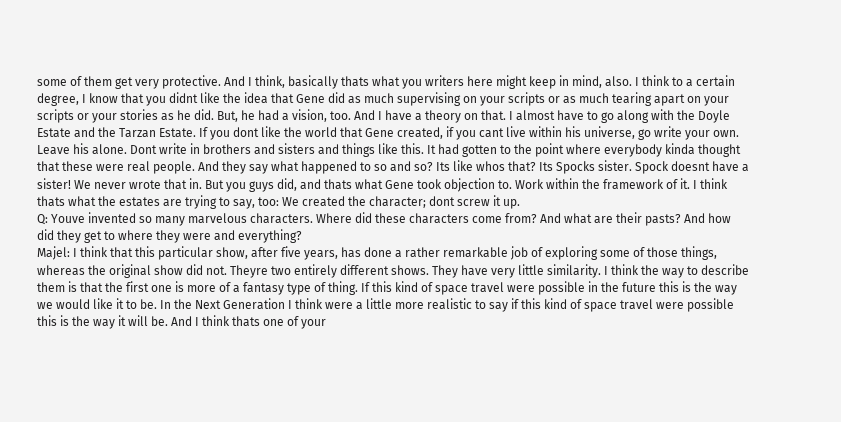some of them get very protective. And I think, basically thats what you writers here might keep in mind, also. I think to a certain degree, I know that you didnt like the idea that Gene did as much supervising on your scripts or as much tearing apart on your scripts or your stories as he did. But, he had a vision, too. And I have a theory on that. I almost have to go along with the Doyle Estate and the Tarzan Estate. If you dont like the world that Gene created, if you cant live within his universe, go write your own. Leave his alone. Dont write in brothers and sisters and things like this. It had gotten to the point where everybody kinda thought that these were real people. And they say what happened to so and so? Its like whos that? Its Spocks sister. Spock doesnt have a sister! We never wrote that in. But you guys did, and thats what Gene took objection to. Work within the framework of it. I think thats what the estates are trying to say, too: We created the character; dont screw it up.
Q: Youve invented so many marvelous characters. Where did these characters come from? And what are their pasts? And how did they get to where they were and everything?
Majel: I think that this particular show, after five years, has done a rather remarkable job of exploring some of those things, whereas the original show did not. Theyre two entirely different shows. They have very little similarity. I think the way to describe them is that the first one is more of a fantasy type of thing. If this kind of space travel were possible in the future this is the way we would like it to be. In the Next Generation I think were a little more realistic to say if this kind of space travel were possible this is the way it will be. And I think thats one of your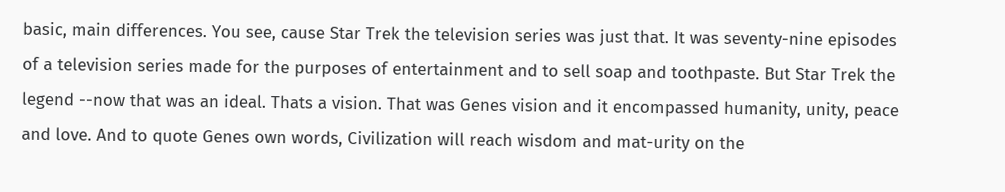basic, main differences. You see, cause Star Trek the television series was just that. It was seventy-nine episodes of a television series made for the purposes of entertainment and to sell soap and toothpaste. But Star Trek the legend --now that was an ideal. Thats a vision. That was Genes vision and it encompassed humanity, unity, peace and love. And to quote Genes own words, Civilization will reach wisdom and mat-urity on the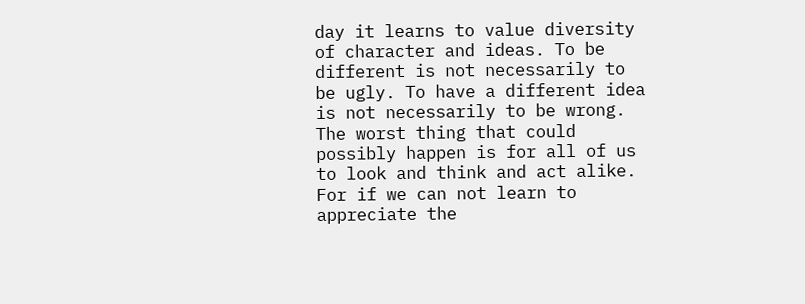day it learns to value diversity of character and ideas. To be different is not necessarily to be ugly. To have a different idea is not necessarily to be wrong. The worst thing that could possibly happen is for all of us to look and think and act alike. For if we can not learn to appreciate the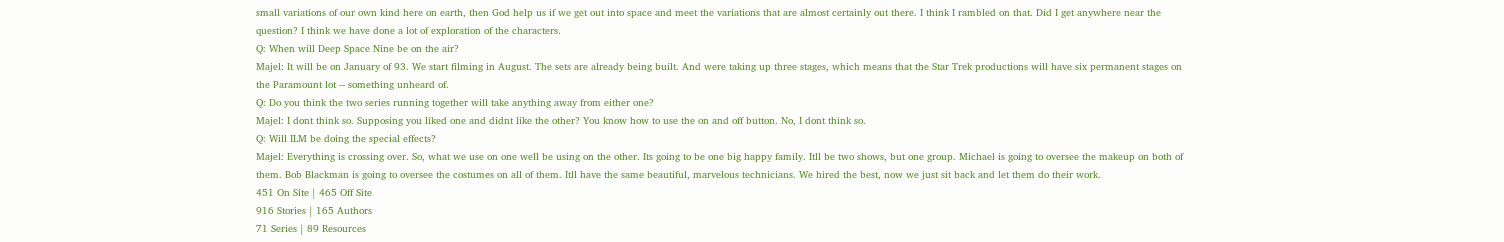small variations of our own kind here on earth, then God help us if we get out into space and meet the variations that are almost certainly out there. I think I rambled on that. Did I get anywhere near the question? I think we have done a lot of exploration of the characters.
Q: When will Deep Space Nine be on the air?
Majel: It will be on January of 93. We start filming in August. The sets are already being built. And were taking up three stages, which means that the Star Trek productions will have six permanent stages on the Paramount lot -- something unheard of.
Q: Do you think the two series running together will take anything away from either one?
Majel: I dont think so. Supposing you liked one and didnt like the other? You know how to use the on and off button. No, I dont think so.
Q: Will ILM be doing the special effects?
Majel: Everything is crossing over. So, what we use on one well be using on the other. Its going to be one big happy family. Itll be two shows, but one group. Michael is going to oversee the makeup on both of them. Bob Blackman is going to oversee the costumes on all of them. Itll have the same beautiful, marvelous technicians. We hired the best, now we just sit back and let them do their work.
451 On Site | 465 Off Site
916 Stories | 165 Authors
71 Series | 89 Resources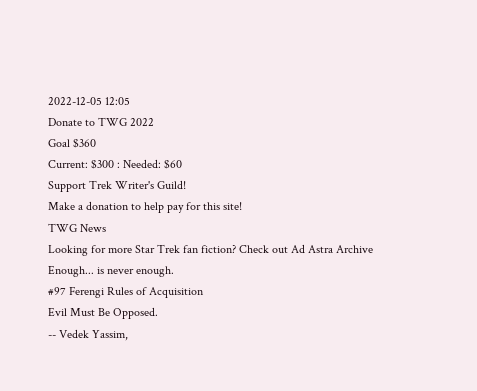2022-12-05 12:05
Donate to TWG 2022
Goal $360
Current: $300 : Needed: $60
Support Trek Writer's Guild!
Make a donation to help pay for this site!
TWG News
Looking for more Star Trek fan fiction? Check out Ad Astra Archive
Enough... is never enough.
#97 Ferengi Rules of Acquisition
Evil Must Be Opposed.
-- Vedek Yassim,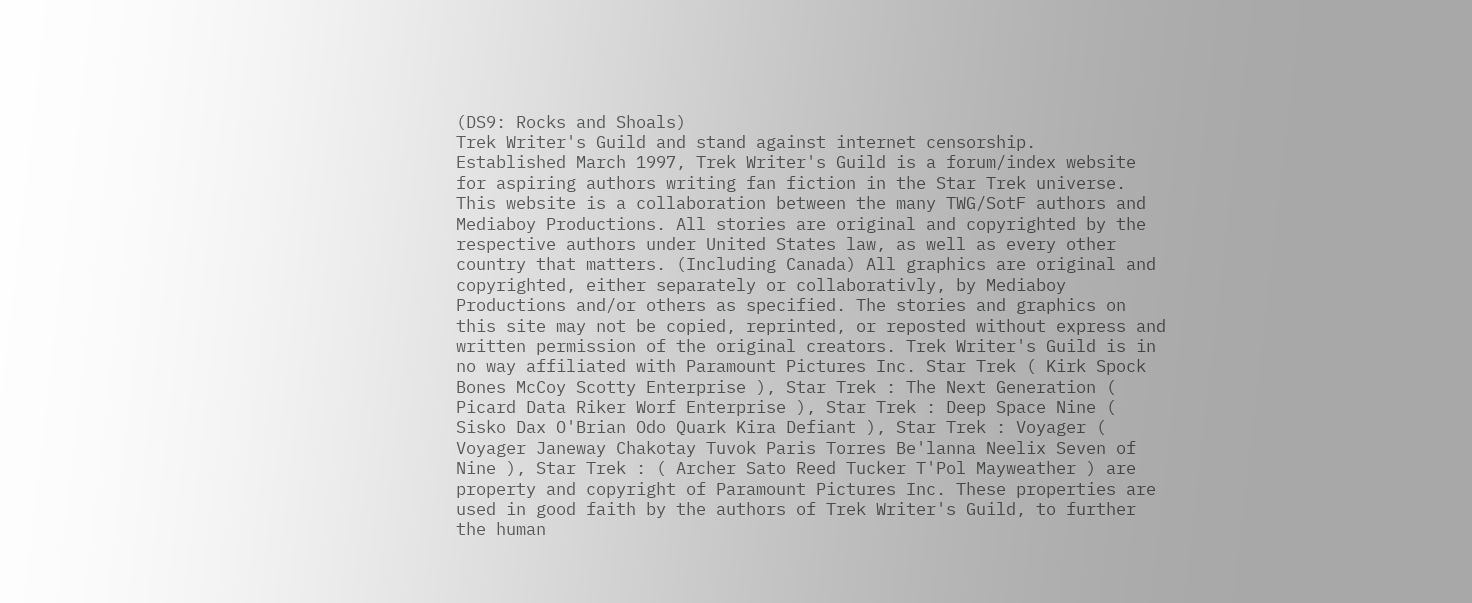(DS9: Rocks and Shoals)
Trek Writer's Guild and stand against internet censorship.
Established March 1997, Trek Writer's Guild is a forum/index website for aspiring authors writing fan fiction in the Star Trek universe. This website is a collaboration between the many TWG/SotF authors and Mediaboy Productions. All stories are original and copyrighted by the respective authors under United States law, as well as every other country that matters. (Including Canada) All graphics are original and copyrighted, either separately or collaborativly, by Mediaboy Productions and/or others as specified. The stories and graphics on this site may not be copied, reprinted, or reposted without express and written permission of the original creators. Trek Writer's Guild is in no way affiliated with Paramount Pictures Inc. Star Trek ( Kirk Spock Bones McCoy Scotty Enterprise ), Star Trek : The Next Generation ( Picard Data Riker Worf Enterprise ), Star Trek : Deep Space Nine ( Sisko Dax O'Brian Odo Quark Kira Defiant ), Star Trek : Voyager ( Voyager Janeway Chakotay Tuvok Paris Torres Be'lanna Neelix Seven of Nine ), Star Trek : ( Archer Sato Reed Tucker T'Pol Mayweather ) are property and copyright of Paramount Pictures Inc. These properties are used in good faith by the authors of Trek Writer's Guild, to further the human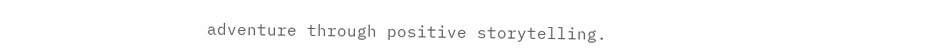adventure through positive storytelling.